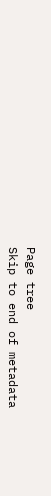Page tree
Skip to end of metadata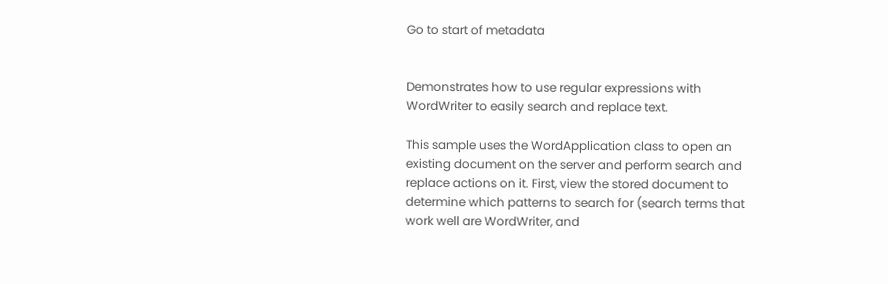Go to start of metadata


Demonstrates how to use regular expressions with WordWriter to easily search and replace text.

This sample uses the WordApplication class to open an existing document on the server and perform search and replace actions on it. First, view the stored document to determine which patterns to search for (search terms that work well are WordWriter, and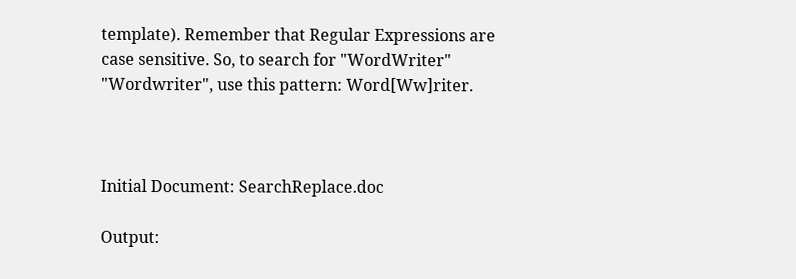template). Remember that Regular Expressions are case sensitive. So, to search for "WordWriter" "Wordwriter", use this pattern: Word[Ww]riter.



Initial Document: SearchReplace.doc

Output: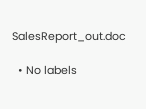SalesReport_out.doc

  • No labels